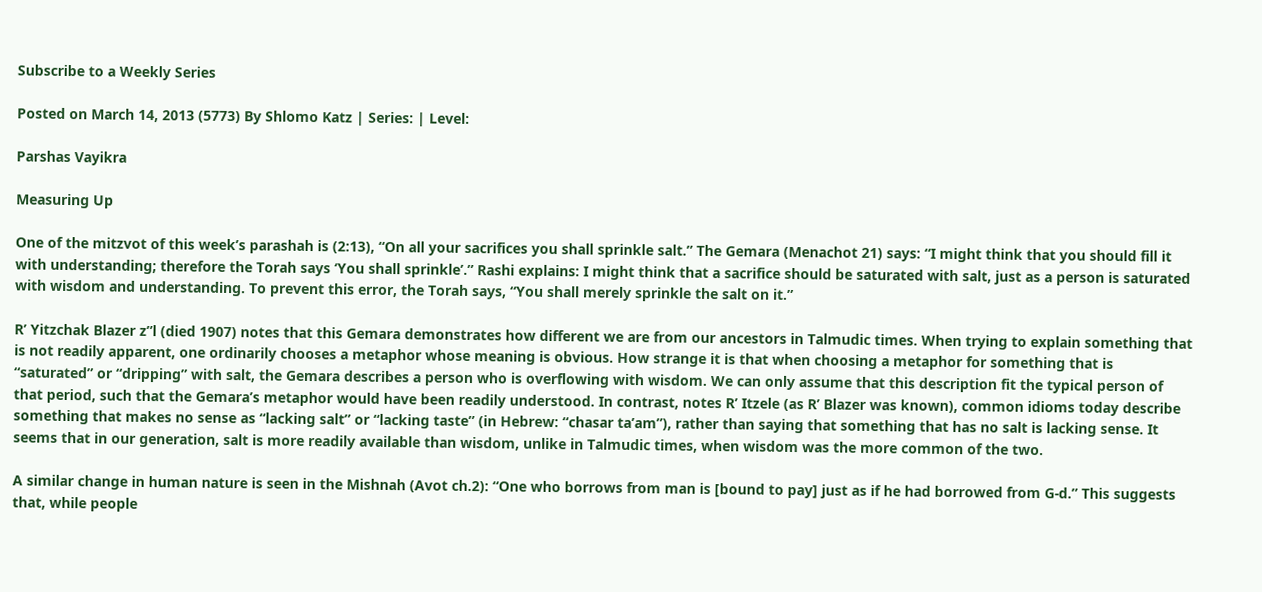Subscribe to a Weekly Series

Posted on March 14, 2013 (5773) By Shlomo Katz | Series: | Level:

Parshas Vayikra

Measuring Up

One of the mitzvot of this week’s parashah is (2:13), “On all your sacrifices you shall sprinkle salt.” The Gemara (Menachot 21) says: “I might think that you should fill it with understanding; therefore the Torah says ‘You shall sprinkle’.” Rashi explains: I might think that a sacrifice should be saturated with salt, just as a person is saturated with wisdom and understanding. To prevent this error, the Torah says, “You shall merely sprinkle the salt on it.”

R’ Yitzchak Blazer z”l (died 1907) notes that this Gemara demonstrates how different we are from our ancestors in Talmudic times. When trying to explain something that is not readily apparent, one ordinarily chooses a metaphor whose meaning is obvious. How strange it is that when choosing a metaphor for something that is “saturated” or “dripping” with salt, the Gemara describes a person who is overflowing with wisdom. We can only assume that this description fit the typical person of that period, such that the Gemara’s metaphor would have been readily understood. In contrast, notes R’ Itzele (as R’ Blazer was known), common idioms today describe something that makes no sense as “lacking salt” or “lacking taste” (in Hebrew: “chasar ta’am”), rather than saying that something that has no salt is lacking sense. It seems that in our generation, salt is more readily available than wisdom, unlike in Talmudic times, when wisdom was the more common of the two.

A similar change in human nature is seen in the Mishnah (Avot ch.2): “One who borrows from man is [bound to pay] just as if he had borrowed from G-d.” This suggests that, while people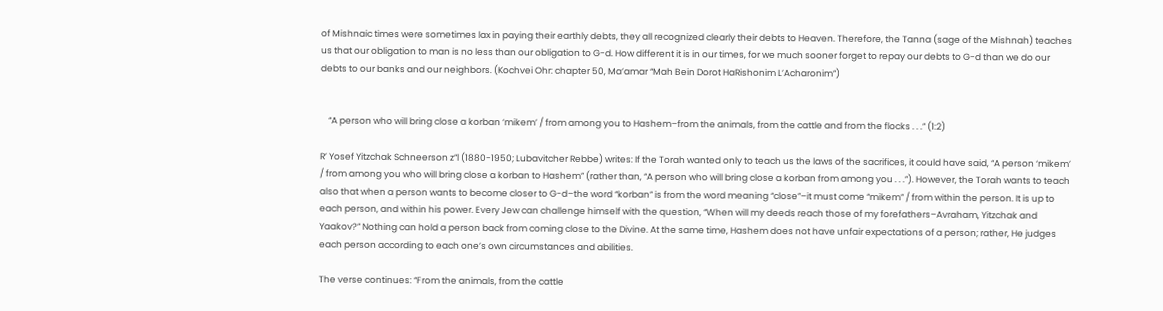of Mishnaic times were sometimes lax in paying their earthly debts, they all recognized clearly their debts to Heaven. Therefore, the Tanna (sage of the Mishnah) teaches us that our obligation to man is no less than our obligation to G-d. How different it is in our times, for we much sooner forget to repay our debts to G-d than we do our debts to our banks and our neighbors. (Kochvei Ohr: chapter 50, Ma’amar “Mah Bein Dorot HaRishonim L’Acharonim”)


    “A person who will bring close a korban ‘mikem’ / from among you to Hashem–from the animals, from the cattle and from the flocks . . .” (1:2)

R’ Yosef Yitzchak Schneerson z”l (1880-1950; Lubavitcher Rebbe) writes: If the Torah wanted only to teach us the laws of the sacrifices, it could have said, “A person ‘mikem’ / from among you who will bring close a korban to Hashem” (rather than, “A person who will bring close a korban from among you . . .”). However, the Torah wants to teach also that when a person wants to become closer to G-d–the word “korban” is from the word meaning “close”–it must come “mikem” / from within the person. It is up to each person, and within his power. Every Jew can challenge himself with the question, “When will my deeds reach those of my forefathers–Avraham, Yitzchak and Yaakov?” Nothing can hold a person back from coming close to the Divine. At the same time, Hashem does not have unfair expectations of a person; rather, He judges each person according to each one’s own circumstances and abilities.

The verse continues: “From the animals, from the cattle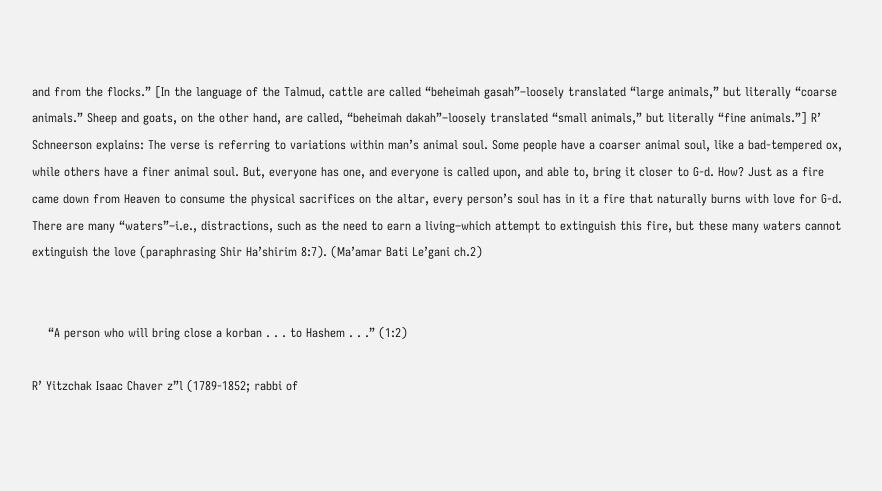and from the flocks.” [In the language of the Talmud, cattle are called “beheimah gasah”–loosely translated “large animals,” but literally “coarse animals.” Sheep and goats, on the other hand, are called, “beheimah dakah”–loosely translated “small animals,” but literally “fine animals.”] R’ Schneerson explains: The verse is referring to variations within man’s animal soul. Some people have a coarser animal soul, like a bad-tempered ox, while others have a finer animal soul. But, everyone has one, and everyone is called upon, and able to, bring it closer to G-d. How? Just as a fire came down from Heaven to consume the physical sacrifices on the altar, every person’s soul has in it a fire that naturally burns with love for G-d. There are many “waters”–i.e., distractions, such as the need to earn a living–which attempt to extinguish this fire, but these many waters cannot extinguish the love (paraphrasing Shir Ha’shirim 8:7). (Ma’amar Bati Le’gani ch.2)


    “A person who will bring close a korban . . . to Hashem . . .” (1:2)

R’ Yitzchak Isaac Chaver z”l (1789-1852; rabbi of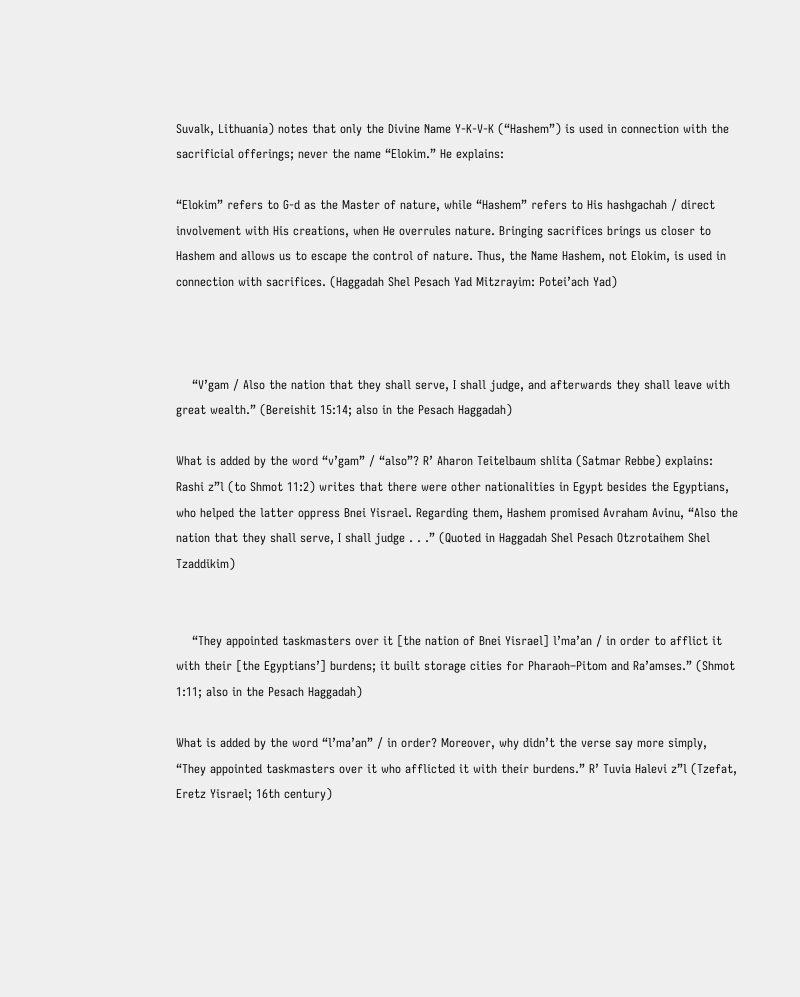Suvalk, Lithuania) notes that only the Divine Name Y-K-V-K (“Hashem”) is used in connection with the sacrificial offerings; never the name “Elokim.” He explains:

“Elokim” refers to G-d as the Master of nature, while “Hashem” refers to His hashgachah / direct involvement with His creations, when He overrules nature. Bringing sacrifices brings us closer to Hashem and allows us to escape the control of nature. Thus, the Name Hashem, not Elokim, is used in connection with sacrifices. (Haggadah Shel Pesach Yad Mitzrayim: Potei’ach Yad)



    “V’gam / Also the nation that they shall serve, I shall judge, and afterwards they shall leave with great wealth.” (Bereishit 15:14; also in the Pesach Haggadah)

What is added by the word “v’gam” / “also”? R’ Aharon Teitelbaum shlita (Satmar Rebbe) explains: Rashi z”l (to Shmot 11:2) writes that there were other nationalities in Egypt besides the Egyptians, who helped the latter oppress Bnei Yisrael. Regarding them, Hashem promised Avraham Avinu, “Also the nation that they shall serve, I shall judge . . .” (Quoted in Haggadah Shel Pesach Otzrotaihem Shel Tzaddikim)


    “They appointed taskmasters over it [the nation of Bnei Yisrael] l’ma’an / in order to afflict it with their [the Egyptians’] burdens; it built storage cities for Pharaoh–Pitom and Ra’amses.” (Shmot 1:11; also in the Pesach Haggadah)

What is added by the word “l’ma’an” / in order? Moreover, why didn’t the verse say more simply, “They appointed taskmasters over it who afflicted it with their burdens.” R’ Tuvia Halevi z”l (Tzefat, Eretz Yisrael; 16th century)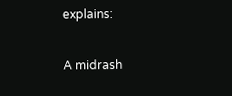explains:

A midrash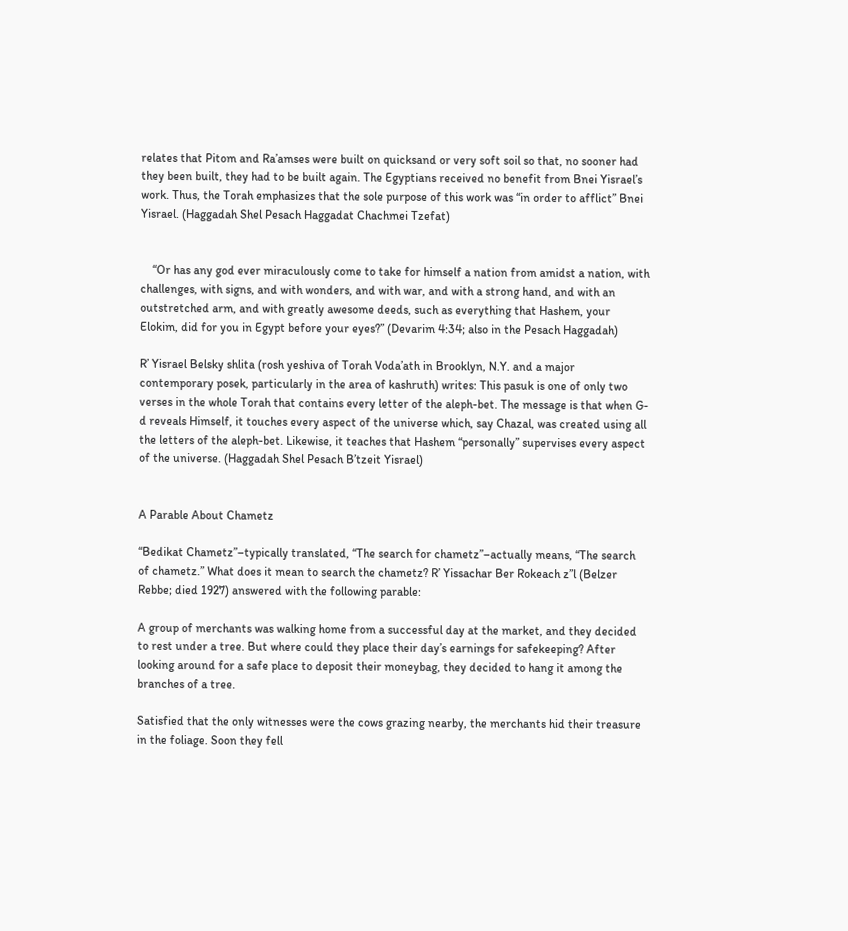relates that Pitom and Ra’amses were built on quicksand or very soft soil so that, no sooner had they been built, they had to be built again. The Egyptians received no benefit from Bnei Yisrael’s work. Thus, the Torah emphasizes that the sole purpose of this work was “in order to afflict” Bnei Yisrael. (Haggadah Shel Pesach Haggadat Chachmei Tzefat)


    “Or has any god ever miraculously come to take for himself a nation from amidst a nation, with challenges, with signs, and with wonders, and with war, and with a strong hand, and with an outstretched arm, and with greatly awesome deeds, such as everything that Hashem, your Elokim, did for you in Egypt before your eyes?” (Devarim 4:34; also in the Pesach Haggadah)

R’ Yisrael Belsky shlita (rosh yeshiva of Torah Voda’ath in Brooklyn, N.Y. and a major contemporary posek, particularly in the area of kashruth) writes: This pasuk is one of only two verses in the whole Torah that contains every letter of the aleph-bet. The message is that when G-d reveals Himself, it touches every aspect of the universe which, say Chazal, was created using all the letters of the aleph-bet. Likewise, it teaches that Hashem “personally” supervises every aspect of the universe. (Haggadah Shel Pesach B’tzeit Yisrael)


A Parable About Chametz

“Bedikat Chametz”–typically translated, “The search for chametz”–actually means, “The search of chametz.” What does it mean to search the chametz? R’ Yissachar Ber Rokeach z”l (Belzer Rebbe; died 1927) answered with the following parable:

A group of merchants was walking home from a successful day at the market, and they decided to rest under a tree. But where could they place their day’s earnings for safekeeping? After looking around for a safe place to deposit their moneybag, they decided to hang it among the branches of a tree.

Satisfied that the only witnesses were the cows grazing nearby, the merchants hid their treasure in the foliage. Soon they fell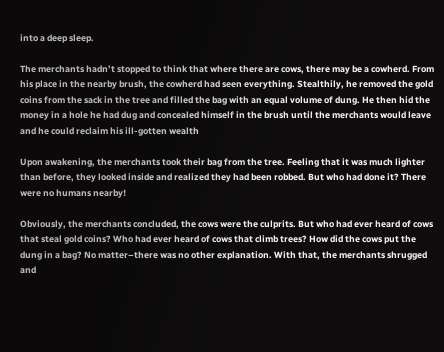into a deep sleep.

The merchants hadn’t stopped to think that where there are cows, there may be a cowherd. From his place in the nearby brush, the cowherd had seen everything. Stealthily, he removed the gold coins from the sack in the tree and filled the bag with an equal volume of dung. He then hid the money in a hole he had dug and concealed himself in the brush until the merchants would leave and he could reclaim his ill-gotten wealth

Upon awakening, the merchants took their bag from the tree. Feeling that it was much lighter than before, they looked inside and realized they had been robbed. But who had done it? There were no humans nearby!

Obviously, the merchants concluded, the cows were the culprits. But who had ever heard of cows that steal gold coins? Who had ever heard of cows that climb trees? How did the cows put the dung in a bag? No matter–there was no other explanation. With that, the merchants shrugged and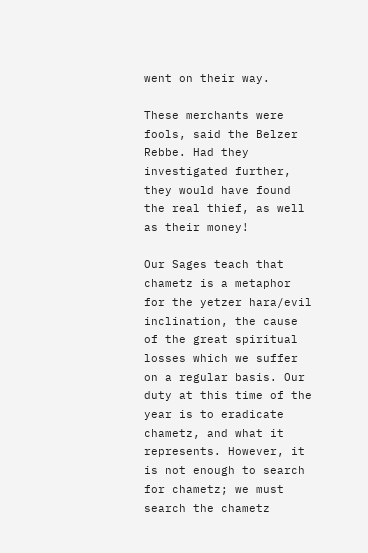went on their way.

These merchants were fools, said the Belzer Rebbe. Had they investigated further, they would have found the real thief, as well as their money!

Our Sages teach that chametz is a metaphor for the yetzer hara/evil inclination, the cause of the great spiritual losses which we suffer on a regular basis. Our duty at this time of the year is to eradicate chametz, and what it represents. However, it is not enough to search for chametz; we must search the chametz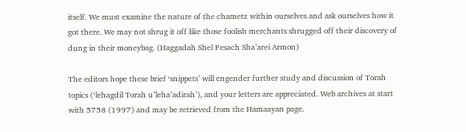itself. We must examine the nature of the chametz within ourselves and ask ourselves how it got there. We may not shrug it off like those foolish merchants shrugged off their discovery of dung in their moneybag. (Haggadah Shel Pesach Sha’arei Armon)

The editors hope these brief ‘snippets’ will engender further study and discussion of Torah topics (‘lehagdil Torah u’leha’adirah’), and your letters are appreciated. Web archives at start with 5758 (1997) and may be retrieved from the Hamaayan page.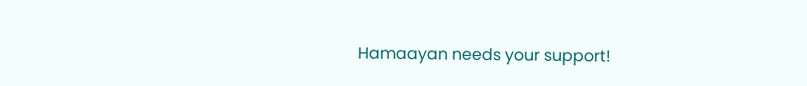Hamaayan needs your support!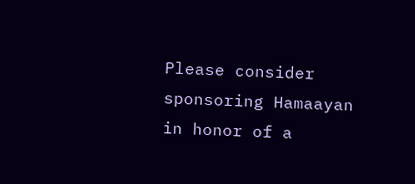Please consider sponsoring Hamaayan in honor of a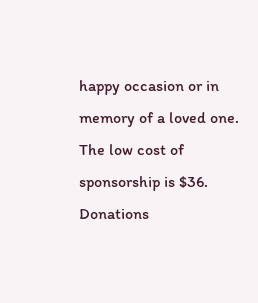happy occasion or in memory of a loved one. The low cost of sponsorship is $36. Donations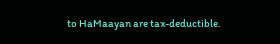to HaMaayan are tax-deductible.